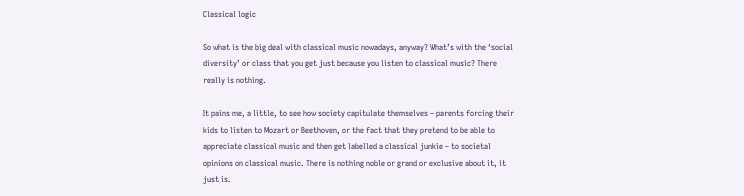Classical logic

So what is the big deal with classical music nowadays, anyway? What’s with the ‘social diversity’ or class that you get just because you listen to classical music? There really is nothing.

It pains me, a little, to see how society capitulate themselves – parents forcing their kids to listen to Mozart or Beethoven, or the fact that they pretend to be able to appreciate classical music and then get labelled a classical junkie – to societal opinions on classical music. There is nothing noble or grand or exclusive about it, it just is.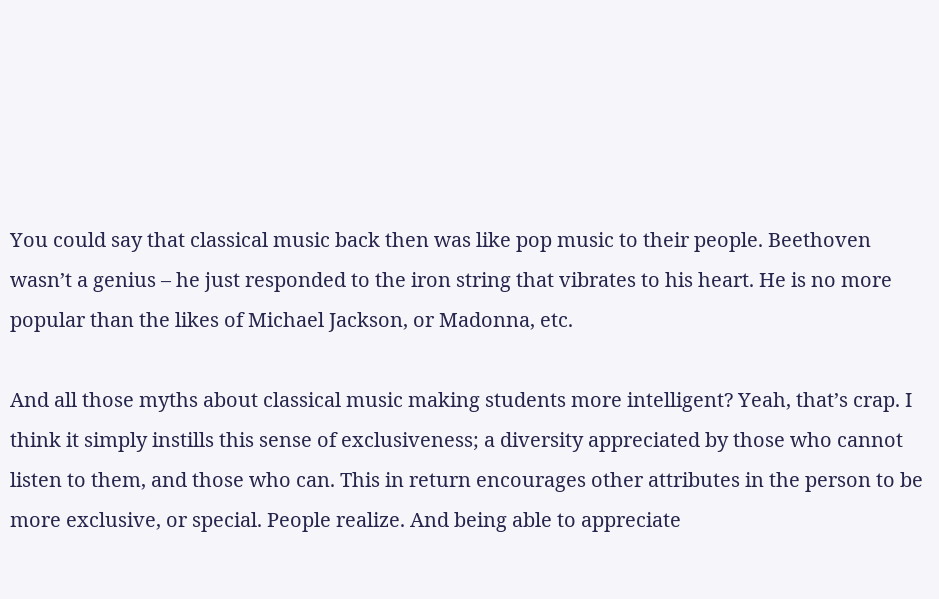You could say that classical music back then was like pop music to their people. Beethoven wasn’t a genius – he just responded to the iron string that vibrates to his heart. He is no more popular than the likes of Michael Jackson, or Madonna, etc.

And all those myths about classical music making students more intelligent? Yeah, that’s crap. I think it simply instills this sense of exclusiveness; a diversity appreciated by those who cannot listen to them, and those who can. This in return encourages other attributes in the person to be more exclusive, or special. People realize. And being able to appreciate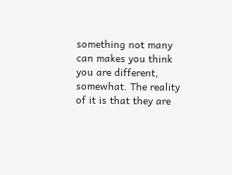something not many can makes you think you are different, somewhat. The reality of it is that they are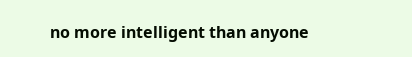no more intelligent than anyone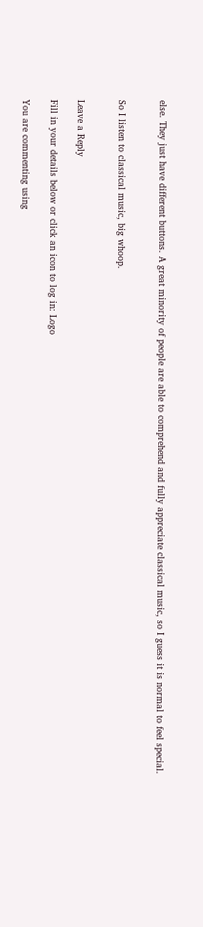else. They just have different buttons. A great minority of people are able to comprehend and fully appreciate classical music, so I guess it is normal to feel special.


So I listen to classical music, big whoop.


Leave a Reply

Fill in your details below or click an icon to log in: Logo

You are commenting using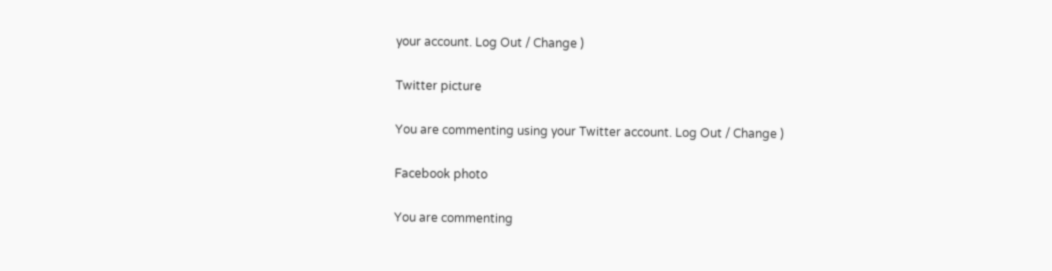your account. Log Out / Change )

Twitter picture

You are commenting using your Twitter account. Log Out / Change )

Facebook photo

You are commenting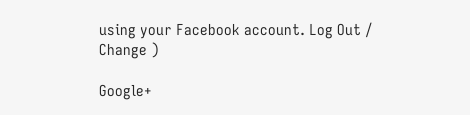using your Facebook account. Log Out / Change )

Google+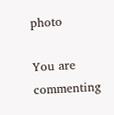photo

You are commenting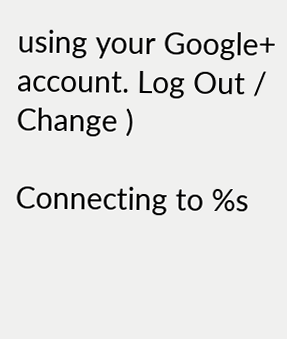using your Google+ account. Log Out / Change )

Connecting to %s